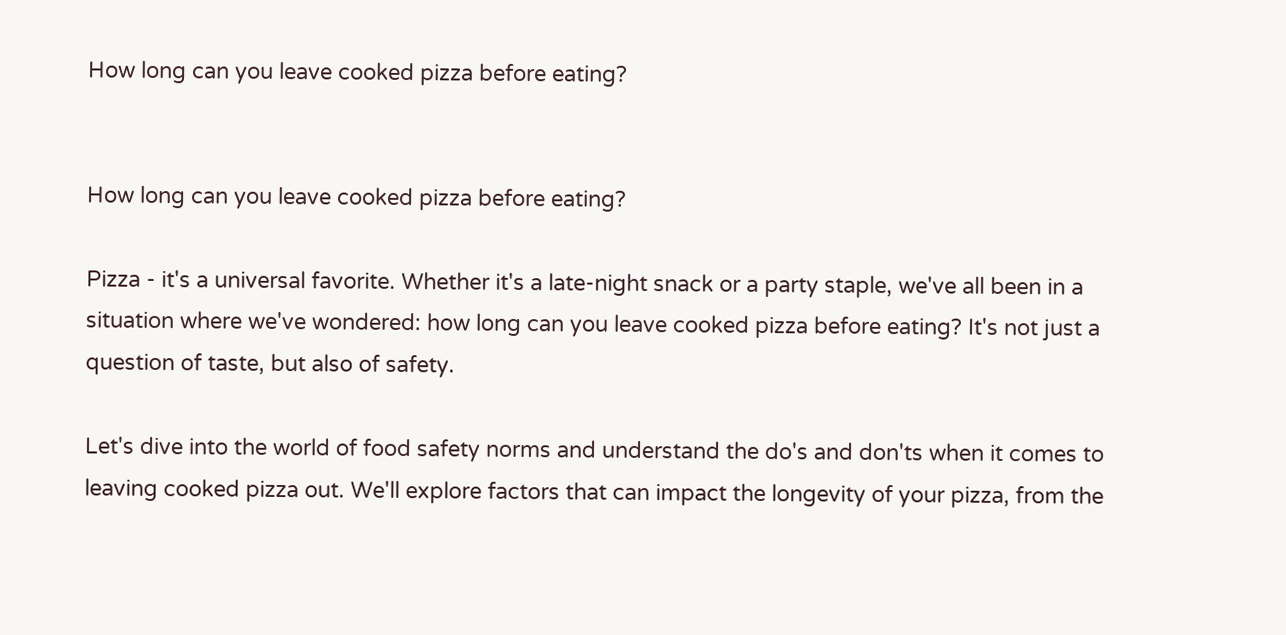How long can you leave cooked pizza before eating?


How long can you leave cooked pizza before eating?

Pizza - it's a universal favorite. Whether it's a late-night snack or a party staple, we've all been in a situation where we've wondered: how long can you leave cooked pizza before eating? It's not just a question of taste, but also of safety.

Let's dive into the world of food safety norms and understand the do's and don'ts when it comes to leaving cooked pizza out. We'll explore factors that can impact the longevity of your pizza, from the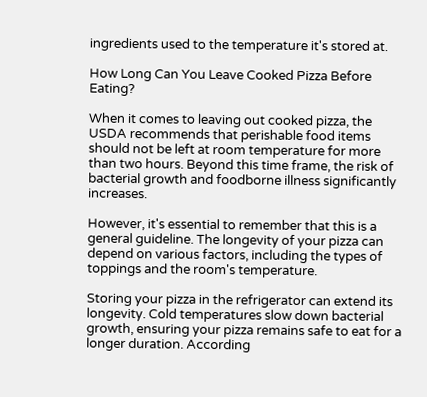ingredients used to the temperature it's stored at.

How Long Can You Leave Cooked Pizza Before Eating?

When it comes to leaving out cooked pizza, the USDA recommends that perishable food items should not be left at room temperature for more than two hours. Beyond this time frame, the risk of bacterial growth and foodborne illness significantly increases.

However, it's essential to remember that this is a general guideline. The longevity of your pizza can depend on various factors, including the types of toppings and the room's temperature.

Storing your pizza in the refrigerator can extend its longevity. Cold temperatures slow down bacterial growth, ensuring your pizza remains safe to eat for a longer duration. According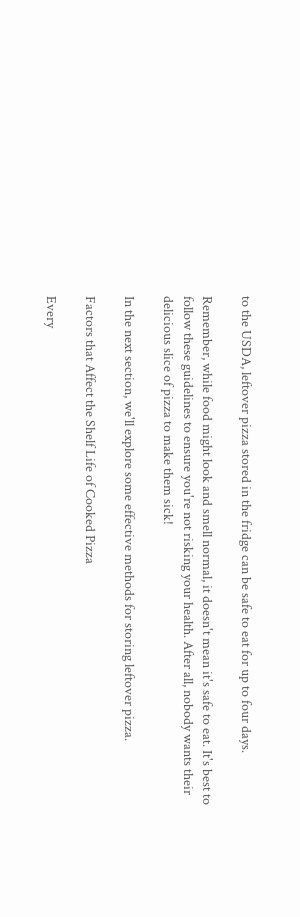to the USDA, leftover pizza stored in the fridge can be safe to eat for up to four days.

Remember, while food might look and smell normal, it doesn't mean it's safe to eat. It's best to follow these guidelines to ensure you're not risking your health. After all, nobody wants their delicious slice of pizza to make them sick!

In the next section, we'll explore some effective methods for storing leftover pizza.

Factors that Affect the Shelf Life of Cooked Pizza

Every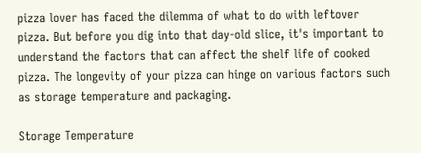pizza lover has faced the dilemma of what to do with leftover pizza. But before you dig into that day-old slice, it's important to understand the factors that can affect the shelf life of cooked pizza. The longevity of your pizza can hinge on various factors such as storage temperature and packaging.

Storage Temperature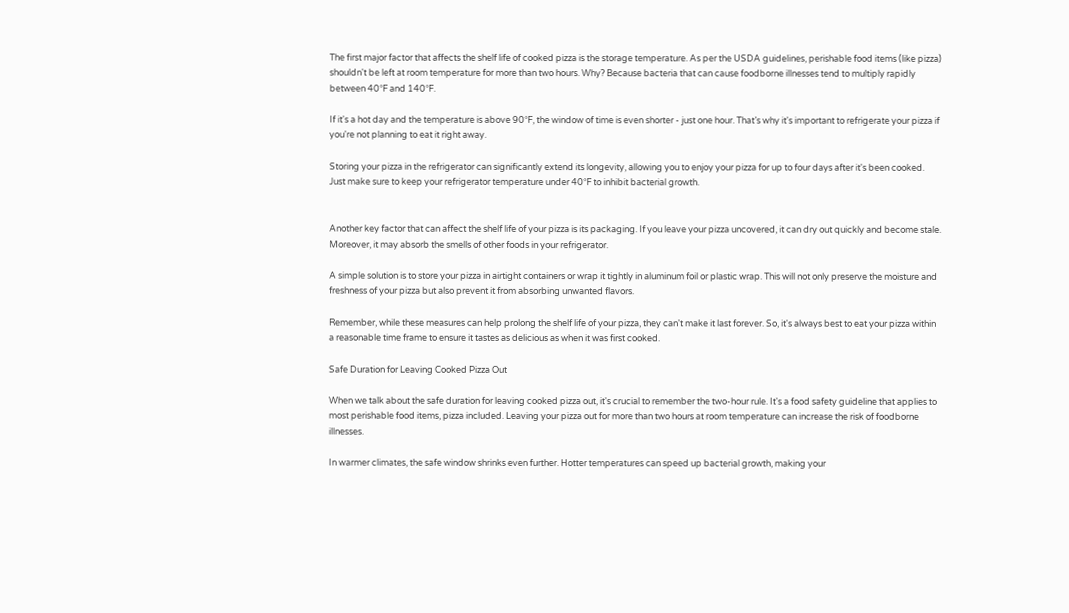The first major factor that affects the shelf life of cooked pizza is the storage temperature. As per the USDA guidelines, perishable food items (like pizza) shouldn't be left at room temperature for more than two hours. Why? Because bacteria that can cause foodborne illnesses tend to multiply rapidly between 40°F and 140°F.

If it's a hot day and the temperature is above 90°F, the window of time is even shorter - just one hour. That’s why it's important to refrigerate your pizza if you're not planning to eat it right away.

Storing your pizza in the refrigerator can significantly extend its longevity, allowing you to enjoy your pizza for up to four days after it's been cooked. Just make sure to keep your refrigerator temperature under 40°F to inhibit bacterial growth.


Another key factor that can affect the shelf life of your pizza is its packaging. If you leave your pizza uncovered, it can dry out quickly and become stale. Moreover, it may absorb the smells of other foods in your refrigerator.

A simple solution is to store your pizza in airtight containers or wrap it tightly in aluminum foil or plastic wrap. This will not only preserve the moisture and freshness of your pizza but also prevent it from absorbing unwanted flavors.

Remember, while these measures can help prolong the shelf life of your pizza, they can't make it last forever. So, it's always best to eat your pizza within a reasonable time frame to ensure it tastes as delicious as when it was first cooked.

Safe Duration for Leaving Cooked Pizza Out

When we talk about the safe duration for leaving cooked pizza out, it's crucial to remember the two-hour rule. It's a food safety guideline that applies to most perishable food items, pizza included. Leaving your pizza out for more than two hours at room temperature can increase the risk of foodborne illnesses.

In warmer climates, the safe window shrinks even further. Hotter temperatures can speed up bacterial growth, making your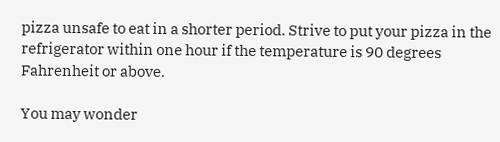pizza unsafe to eat in a shorter period. Strive to put your pizza in the refrigerator within one hour if the temperature is 90 degrees Fahrenheit or above.

You may wonder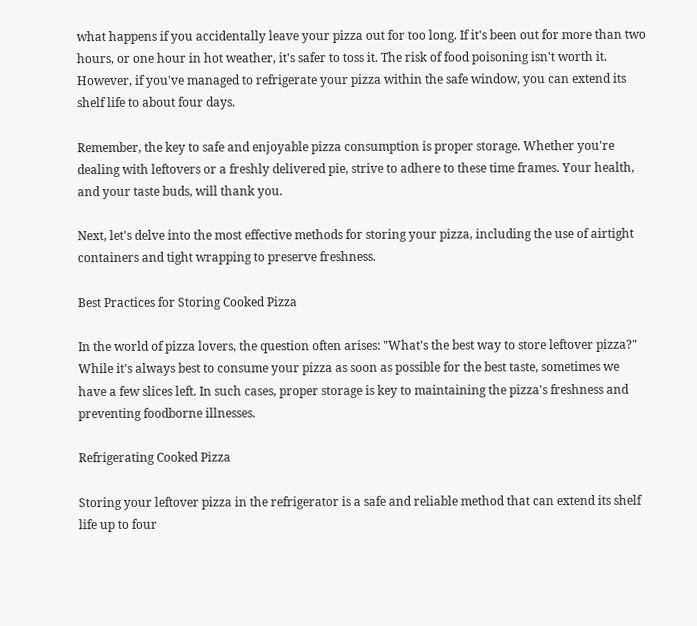what happens if you accidentally leave your pizza out for too long. If it's been out for more than two hours, or one hour in hot weather, it's safer to toss it. The risk of food poisoning isn't worth it. However, if you've managed to refrigerate your pizza within the safe window, you can extend its shelf life to about four days.

Remember, the key to safe and enjoyable pizza consumption is proper storage. Whether you're dealing with leftovers or a freshly delivered pie, strive to adhere to these time frames. Your health, and your taste buds, will thank you.

Next, let's delve into the most effective methods for storing your pizza, including the use of airtight containers and tight wrapping to preserve freshness.

Best Practices for Storing Cooked Pizza

In the world of pizza lovers, the question often arises: "What's the best way to store leftover pizza?" While it's always best to consume your pizza as soon as possible for the best taste, sometimes we have a few slices left. In such cases, proper storage is key to maintaining the pizza's freshness and preventing foodborne illnesses.

Refrigerating Cooked Pizza

Storing your leftover pizza in the refrigerator is a safe and reliable method that can extend its shelf life up to four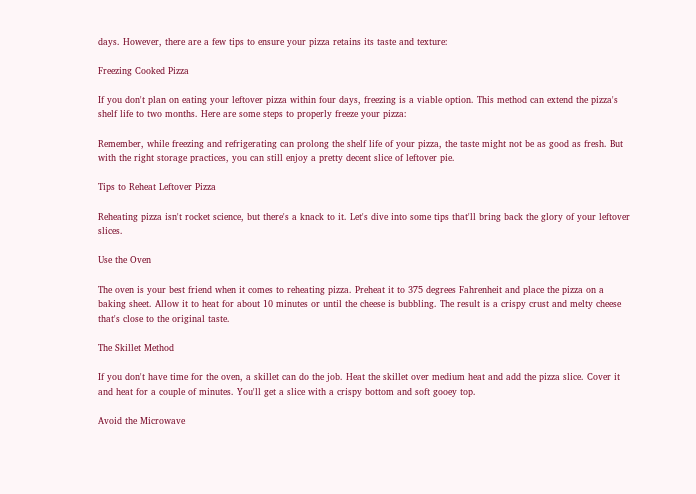days. However, there are a few tips to ensure your pizza retains its taste and texture:

Freezing Cooked Pizza

If you don't plan on eating your leftover pizza within four days, freezing is a viable option. This method can extend the pizza's shelf life to two months. Here are some steps to properly freeze your pizza:

Remember, while freezing and refrigerating can prolong the shelf life of your pizza, the taste might not be as good as fresh. But with the right storage practices, you can still enjoy a pretty decent slice of leftover pie.

Tips to Reheat Leftover Pizza

Reheating pizza isn't rocket science, but there's a knack to it. Let's dive into some tips that'll bring back the glory of your leftover slices.

Use the Oven

The oven is your best friend when it comes to reheating pizza. Preheat it to 375 degrees Fahrenheit and place the pizza on a baking sheet. Allow it to heat for about 10 minutes or until the cheese is bubbling. The result is a crispy crust and melty cheese that's close to the original taste.

The Skillet Method

If you don't have time for the oven, a skillet can do the job. Heat the skillet over medium heat and add the pizza slice. Cover it and heat for a couple of minutes. You'll get a slice with a crispy bottom and soft gooey top.

Avoid the Microwave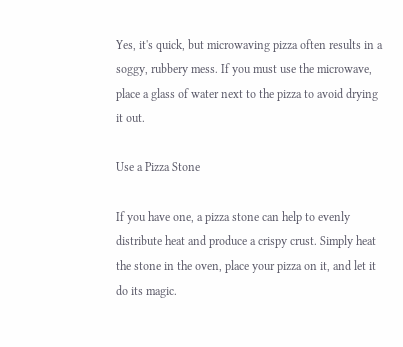Yes, it's quick, but microwaving pizza often results in a soggy, rubbery mess. If you must use the microwave, place a glass of water next to the pizza to avoid drying it out.

Use a Pizza Stone

If you have one, a pizza stone can help to evenly distribute heat and produce a crispy crust. Simply heat the stone in the oven, place your pizza on it, and let it do its magic.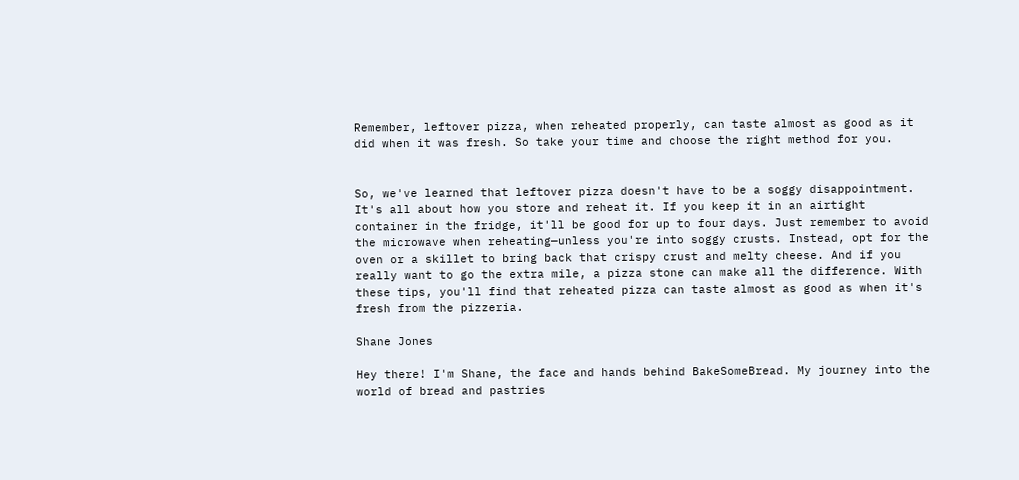Remember, leftover pizza, when reheated properly, can taste almost as good as it did when it was fresh. So take your time and choose the right method for you.


So, we've learned that leftover pizza doesn't have to be a soggy disappointment. It's all about how you store and reheat it. If you keep it in an airtight container in the fridge, it'll be good for up to four days. Just remember to avoid the microwave when reheating—unless you're into soggy crusts. Instead, opt for the oven or a skillet to bring back that crispy crust and melty cheese. And if you really want to go the extra mile, a pizza stone can make all the difference. With these tips, you'll find that reheated pizza can taste almost as good as when it's fresh from the pizzeria.

Shane Jones

Hey there! I'm Shane, the face and hands behind BakeSomeBread. My journey into the world of bread and pastries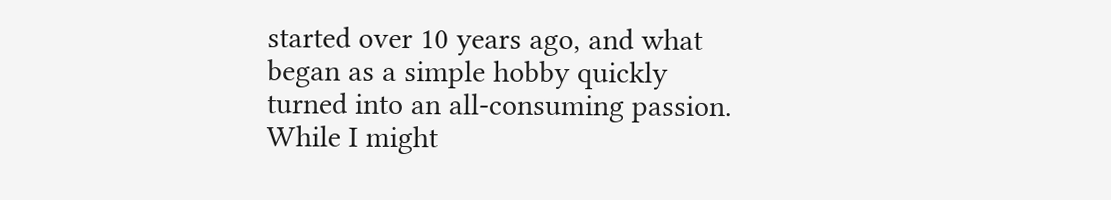started over 10 years ago, and what began as a simple hobby quickly turned into an all-consuming passion. While I might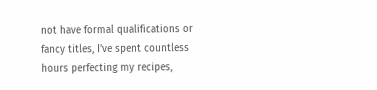not have formal qualifications or fancy titles, I've spent countless hours perfecting my recipes,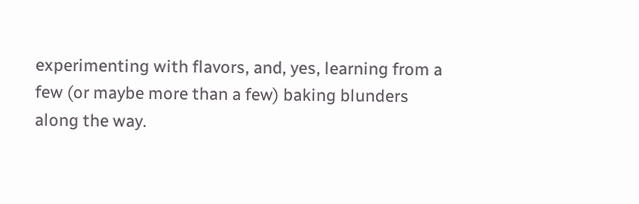experimenting with flavors, and, yes, learning from a few (or maybe more than a few) baking blunders along the way.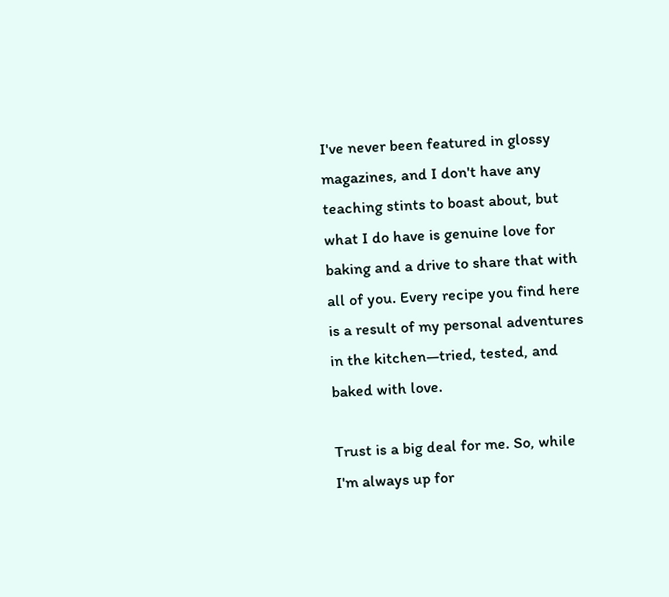I've never been featured in glossy magazines, and I don't have any teaching stints to boast about, but what I do have is genuine love for baking and a drive to share that with all of you. Every recipe you find here is a result of my personal adventures in the kitchen—tried, tested, and baked with love.

Trust is a big deal for me. So, while I'm always up for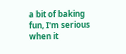a bit of baking fun, I'm serious when it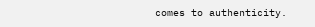comes to authenticity.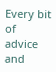Every bit of advice and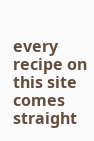every recipe on this site comes straight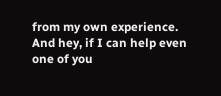from my own experience. And hey, if I can help even one of you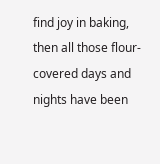find joy in baking, then all those flour-covered days and nights have been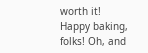worth it! Happy baking, folks! Oh, and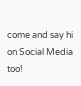come and say hi on Social Media too!